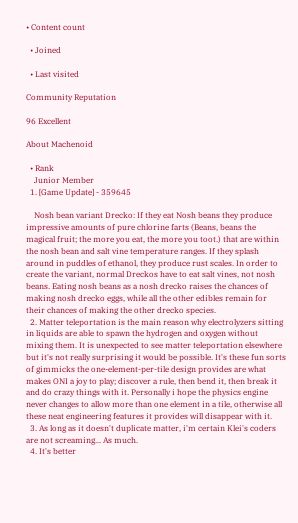• Content count

  • Joined

  • Last visited

Community Reputation

96 Excellent

About Machenoid

  • Rank
    Junior Member
  1. [Game Update] - 359645

    Nosh bean variant Drecko: If they eat Nosh beans they produce impressive amounts of pure chlorine farts (Beans, beans the magical fruit; the more you eat, the more you toot.) that are within the nosh bean and salt vine temperature ranges. If they splash around in puddles of ethanol, they produce rust scales. In order to create the variant, normal Dreckos have to eat salt vines, not nosh beans. Eating nosh beans as a nosh drecko raises the chances of making nosh drecko eggs, while all the other edibles remain for their chances of making the other drecko species.
  2. Matter teleportation is the main reason why electrolyzers sitting in liquids are able to spawn the hydrogen and oxygen without mixing them. It is unexpected to see matter teleportation elsewhere but it's not really surprising it would be possible. It's these fun sorts of gimmicks the one-element-per-tile design provides are what makes ONI a joy to play; discover a rule, then bend it, then break it and do crazy things with it. Personally i hope the physics engine never changes to allow more than one element in a tile, otherwise all these neat engineering features it provides will disappear with it.
  3. As long as it doesn't duplicate matter, i'm certain Klei's coders are not screaming... As much.
  4. It's better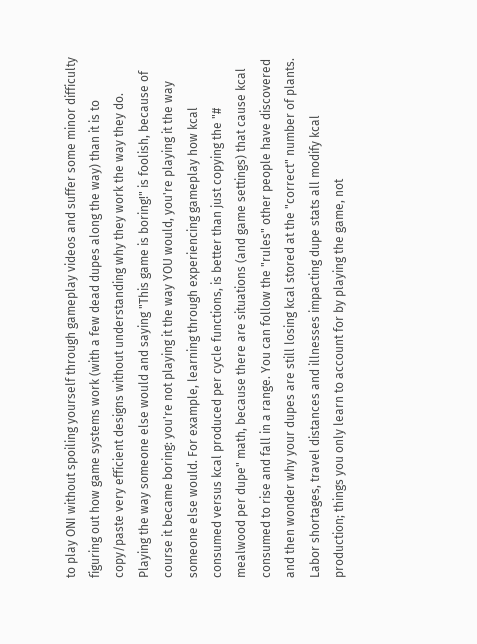to play ONI without spoiling yourself through gameplay videos and suffer some minor difficulty figuring out how game systems work (with a few dead dupes along the way) than it is to copy/paste very efficient designs without understanding why they work the way they do. Playing the way someone else would and saying "This game is boring!" is foolish, because of course it became boring: you're not playing it the way YOU would, you're playing it the way someone else would. For example, learning through experiencing gameplay how kcal consumed versus kcal produced per cycle functions, is better than just copying the "# mealwood per dupe" math, because there are situations (and game settings) that cause kcal consumed to rise and fall in a range. You can follow the "rules" other people have discovered and then wonder why your dupes are still losing kcal stored at the "correct" number of plants. Labor shortages, travel distances and illnesses impacting dupe stats all modify kcal production; things you only learn to account for by playing the game, not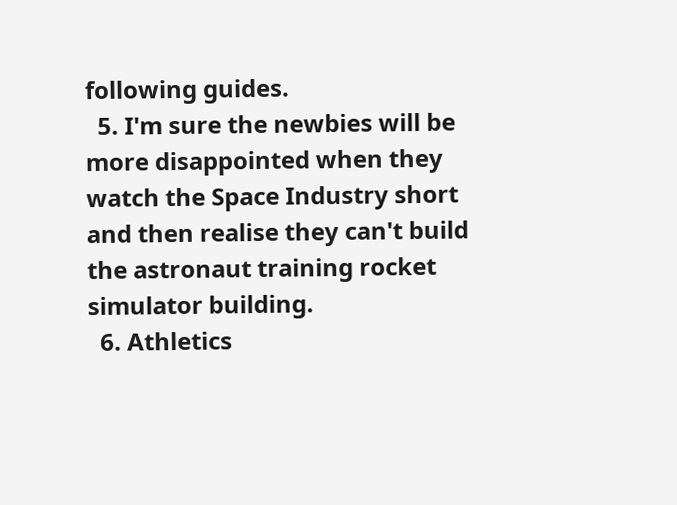following guides.
  5. I'm sure the newbies will be more disappointed when they watch the Space Industry short and then realise they can't build the astronaut training rocket simulator building.
  6. Athletics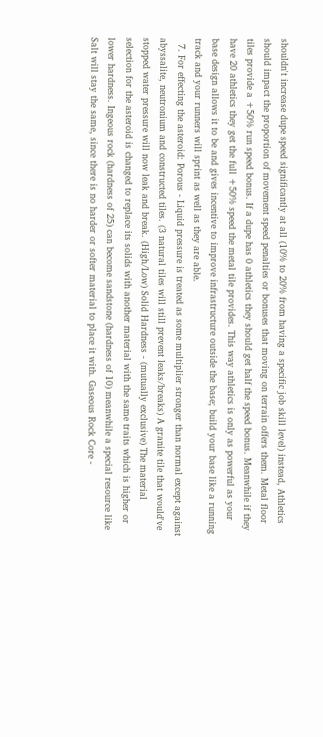shouldn't increase dupe speed significantly at all (10% to 20% from having a specific job skill level) instead, Athletics should impact the proportion of movement speed penalties or bonuses that moving on terrain offers them. Metal floor tiles provide a +50% run speed bonus. If a dupe has 0 athletics they should get half the speed bonus. Meanwhile if they have 20 athletics they get the full +50% speed the metal tile provides. This way athletics is only as powerful as your base design allows it to be and gives incentive to improve infrastructure outside the base; build your base like a running track and your runners will sprint as well as they are able.
  7. For effecting the asteroid: Porous - Liquid pressure is treated as some multiplier stronger than normal except against abyssalite, neutronium and constructed tiles. (3 natural tiles will still prevent leaks/breaks) A granite tile that would've stopped water pressure will now leak and break. (High/Low) Solid Hardness - (mutually exclusive) The material selection for the asteroid is changed to replace its solids with another material with the same traits which is higher or lower hardness. Ingeous rock (hardness of 25) can become sandstone (hardness of 10) meanwhile a special resource like Salt will stay the same, since there is no harder or softer material to place it with. Gaseous Rock Core -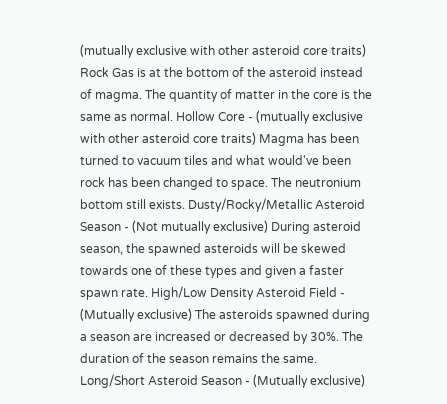(mutually exclusive with other asteroid core traits) Rock Gas is at the bottom of the asteroid instead of magma. The quantity of matter in the core is the same as normal. Hollow Core - (mutually exclusive with other asteroid core traits) Magma has been turned to vacuum tiles and what would've been rock has been changed to space. The neutronium bottom still exists. Dusty/Rocky/Metallic Asteroid Season - (Not mutually exclusive) During asteroid season, the spawned asteroids will be skewed towards one of these types and given a faster spawn rate. High/Low Density Asteroid Field - (Mutually exclusive) The asteroids spawned during a season are increased or decreased by 30%. The duration of the season remains the same. Long/Short Asteroid Season - (Mutually exclusive)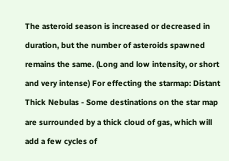The asteroid season is increased or decreased in duration, but the number of asteroids spawned remains the same. (Long and low intensity, or short and very intense) For effecting the starmap: Distant Thick Nebulas - Some destinations on the star map are surrounded by a thick cloud of gas, which will add a few cycles of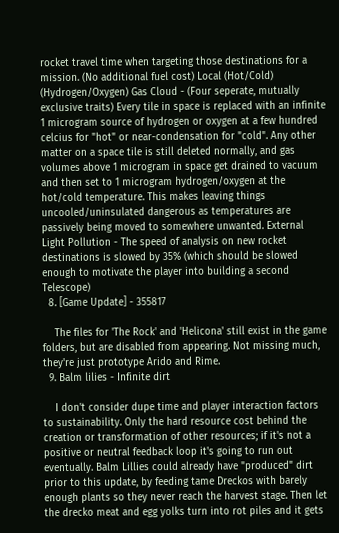rocket travel time when targeting those destinations for a mission. (No additional fuel cost) Local (Hot/Cold) (Hydrogen/Oxygen) Gas Cloud - (Four seperate, mutually exclusive traits) Every tile in space is replaced with an infinite 1 microgram source of hydrogen or oxygen at a few hundred celcius for "hot" or near-condensation for "cold". Any other matter on a space tile is still deleted normally, and gas volumes above 1 microgram in space get drained to vacuum and then set to 1 microgram hydrogen/oxygen at the hot/cold temperature. This makes leaving things uncooled/uninsulated dangerous as temperatures are passively being moved to somewhere unwanted. External Light Pollution - The speed of analysis on new rocket destinations is slowed by 35% (which should be slowed enough to motivate the player into building a second Telescope)
  8. [Game Update] - 355817

    The files for 'The Rock' and 'Helicona' still exist in the game folders, but are disabled from appearing. Not missing much, they're just prototype Arido and Rime.
  9. Balm lilies - Infinite dirt

    I don't consider dupe time and player interaction factors to sustainability. Only the hard resource cost behind the creation or transformation of other resources; if it's not a positive or neutral feedback loop it's going to run out eventually. Balm Lillies could already have "produced" dirt prior to this update, by feeding tame Dreckos with barely enough plants so they never reach the harvest stage. Then let the drecko meat and egg yolks turn into rot piles and it gets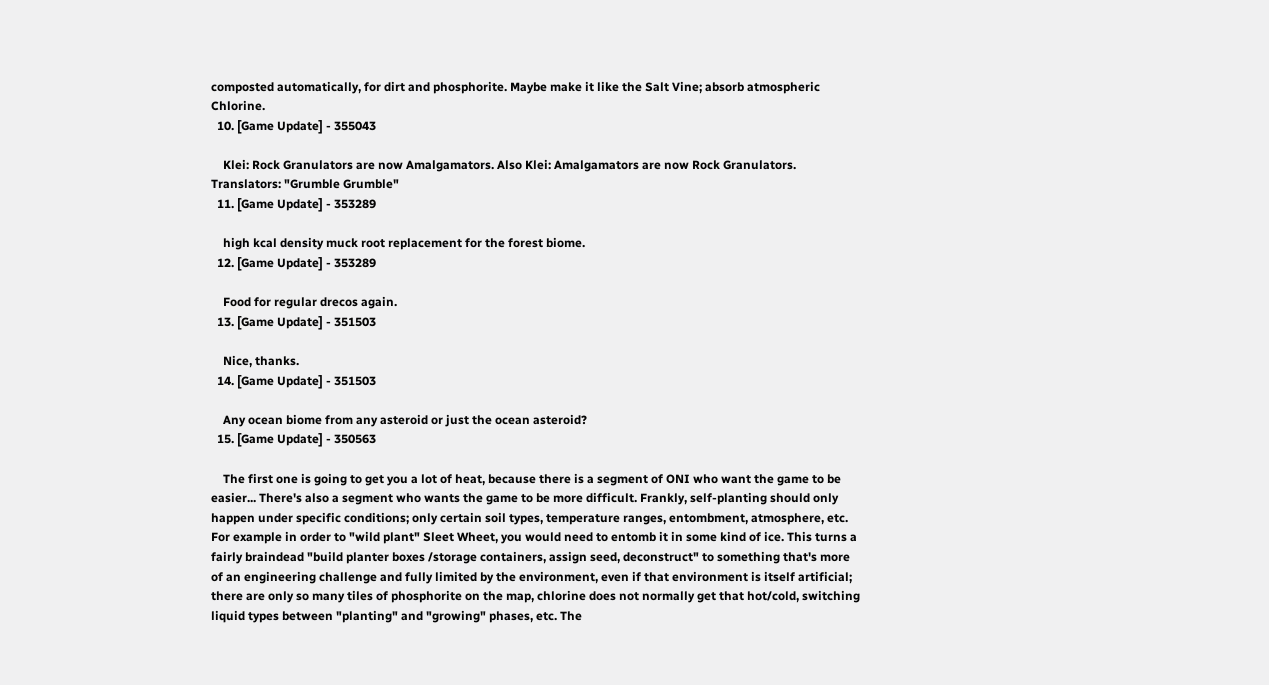composted automatically, for dirt and phosphorite. Maybe make it like the Salt Vine; absorb atmospheric Chlorine.
  10. [Game Update] - 355043

    Klei: Rock Granulators are now Amalgamators. Also Klei: Amalgamators are now Rock Granulators. Translators: "Grumble Grumble"
  11. [Game Update] - 353289

    high kcal density muck root replacement for the forest biome.
  12. [Game Update] - 353289

    Food for regular drecos again.
  13. [Game Update] - 351503

    Nice, thanks.
  14. [Game Update] - 351503

    Any ocean biome from any asteroid or just the ocean asteroid?
  15. [Game Update] - 350563

    The first one is going to get you a lot of heat, because there is a segment of ONI who want the game to be easier... There's also a segment who wants the game to be more difficult. Frankly, self-planting should only happen under specific conditions; only certain soil types, temperature ranges, entombment, atmosphere, etc. For example in order to "wild plant" Sleet Wheet, you would need to entomb it in some kind of ice. This turns a fairly braindead "build planter boxes /storage containers, assign seed, deconstruct" to something that's more of an engineering challenge and fully limited by the environment, even if that environment is itself artificial; there are only so many tiles of phosphorite on the map, chlorine does not normally get that hot/cold, switching liquid types between "planting" and "growing" phases, etc. The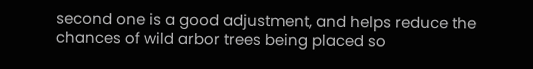second one is a good adjustment, and helps reduce the chances of wild arbor trees being placed so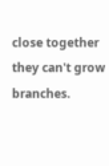close together they can't grow branches.